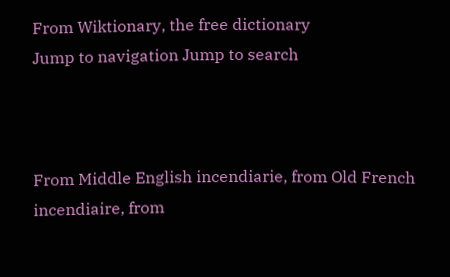From Wiktionary, the free dictionary
Jump to navigation Jump to search



From Middle English incendiarie, from Old French incendiaire, from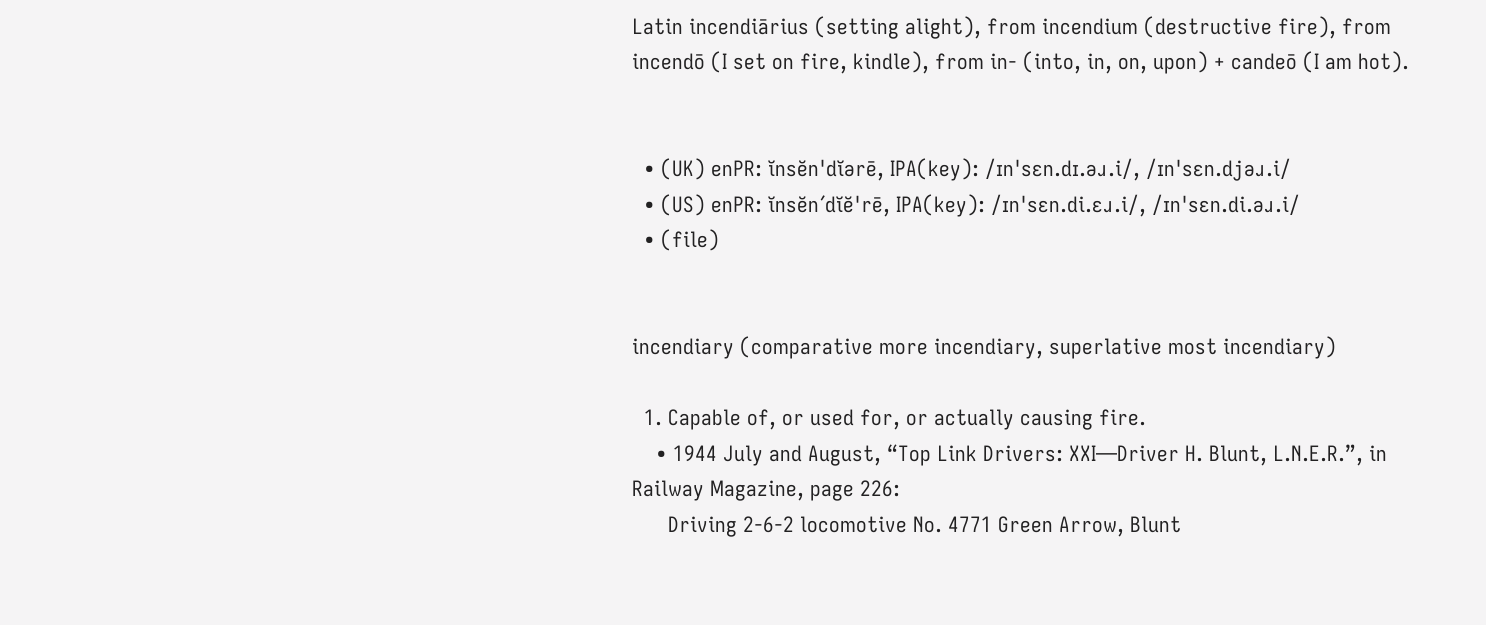Latin incendiārius (setting alight), from incendium (destructive fire), from incendō (I set on fire, kindle), from in- (into, in, on, upon) + candeō (I am hot).


  • (UK) enPR: ĭnsĕn'dĭərē, IPA(key): /ɪnˈsɛn.dɪ.əɹ.i/, /ɪnˈsɛn.djəɹ.i/
  • (US) enPR: ĭnsĕn´dĭĕ'rē, IPA(key): /ɪnˈsɛn.di.ɛɹ.i/, /ɪnˈsɛn.di.əɹ.i/
  • (file)


incendiary (comparative more incendiary, superlative most incendiary)

  1. Capable of, or used for, or actually causing fire.
    • 1944 July and August, “Top Link Drivers: XXI—Driver H. Blunt, L.N.E.R.”, in Railway Magazine, page 226:
      Driving 2-6-2 locomotive No. 4771 Green Arrow, Blunt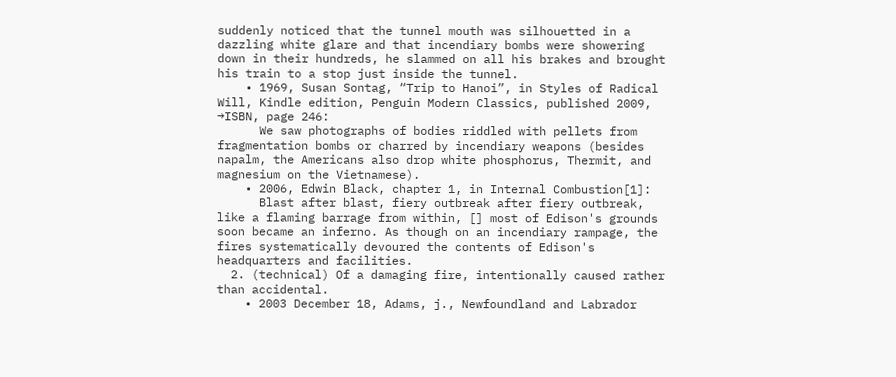suddenly noticed that the tunnel mouth was silhouetted in a dazzling white glare and that incendiary bombs were showering down in their hundreds, he slammed on all his brakes and brought his train to a stop just inside the tunnel.
    • 1969, Susan Sontag, “Trip to Hanoi”, in Styles of Radical Will, Kindle edition, Penguin Modern Classics, published 2009, →ISBN, page 246:
      We saw photographs of bodies riddled with pellets from fragmentation bombs or charred by incendiary weapons (besides napalm, the Americans also drop white phosphorus, Thermit, and magnesium on the Vietnamese).
    • 2006, Edwin Black, chapter 1, in Internal Combustion[1]:
      Blast after blast, fiery outbreak after fiery outbreak, like a flaming barrage from within, [] most of Edison's grounds soon became an inferno. As though on an incendiary rampage, the fires systematically devoured the contents of Edison's headquarters and facilities.
  2. (technical) Of a damaging fire, intentionally caused rather than accidental.
    • 2003 December 18, Adams, j., Newfoundland and Labrador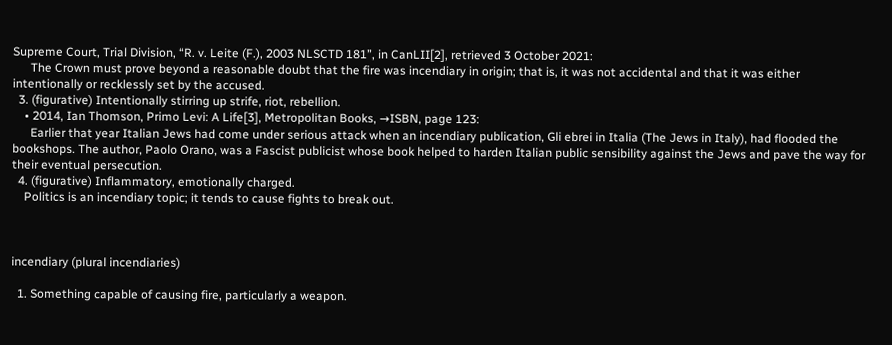Supreme Court, Trial Division, “R. v. Leite (F.), 2003 NLSCTD 181”, in CanLII[2], retrieved 3 October 2021:
      The Crown must prove beyond a reasonable doubt that the fire was incendiary in origin; that is, it was not accidental and that it was either intentionally or recklessly set by the accused.
  3. (figurative) Intentionally stirring up strife, riot, rebellion.
    • 2014, Ian Thomson, Primo Levi: A Life[3], Metropolitan Books, →ISBN, page 123:
      Earlier that year Italian Jews had come under serious attack when an incendiary publication, Gli ebrei in Italia (The Jews in Italy), had flooded the bookshops. The author, Paolo Orano, was a Fascist publicist whose book helped to harden Italian public sensibility against the Jews and pave the way for their eventual persecution.
  4. (figurative) Inflammatory, emotionally charged.
    Politics is an incendiary topic; it tends to cause fights to break out.



incendiary (plural incendiaries)

  1. Something capable of causing fire, particularly a weapon.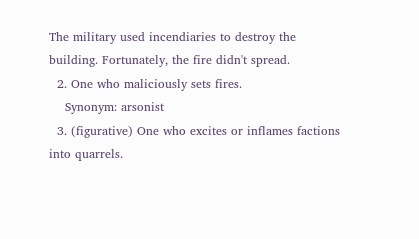The military used incendiaries to destroy the building. Fortunately, the fire didn't spread.
  2. One who maliciously sets fires.
    Synonym: arsonist
  3. (figurative) One who excites or inflames factions into quarrels.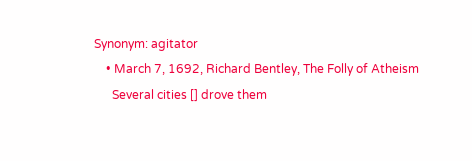Synonym: agitator
    • March 7, 1692, Richard Bentley, The Folly of Atheism
      Several cities [] drove them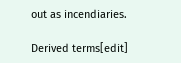out as incendiaries.

Derived terms[edit]